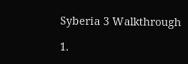Syberia 3 Walkthrough

1.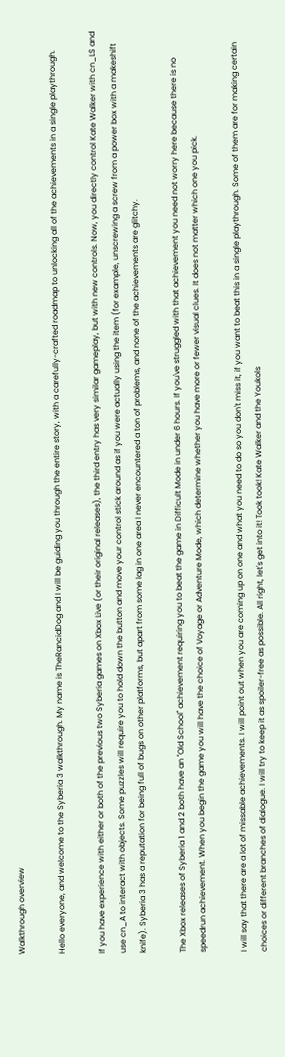Walkthrough overview

Hello everyone, and welcome to the Syberia 3 walkthrough. My name is TheRancidDog and I will be guiding you through the entire story, with a carefully-crafted roadmap to unlocking all of the achievements in a single playthrough.

If you have experience with either or both of the previous two Syberia games on Xbox Live (or their original releases), the third entry has very similar gameplay, but with new controls. Now, you directly control Kate Walker with cn_LS and use cn_A to interact with objects. Some puzzles will require you to hold down the button and move your control stick around as if you were actually using the item (for example, unscrewing a screw from a power box with a makeshift knife). Syberia 3 has a reputation for being full of bugs on other platforms, but apart from some lag in one area I never encountered a ton of problems, and none of the achievements are glitchy.

The Xbox releases of Syberia 1 and 2 both have an "Old School" achievement requiring you to beat the game in Difficult Mode in under 6 hours. If you've struggled with that achievement you need not worry here because there is no speedrun achievement. When you begin the game you will have the choice of Voyage or Adventure Mode, which determine whether you have more or fewer visual clues. It does not matter which one you pick.

I will say that there are a lot of missable achievements. I will point out when you are coming up on one and what you need to do so you don't miss it, if you want to beat this in a single playthrough. Some of them are for making certain choices or different branches of dialogue. I will try to keep it as spoiler-free as possible. All right, let's get into it! Took took! Kate Walker and the Youkols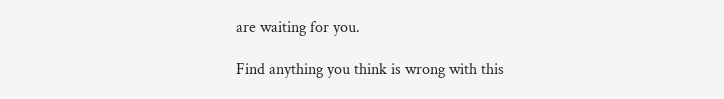are waiting for you.

Find anything you think is wrong with this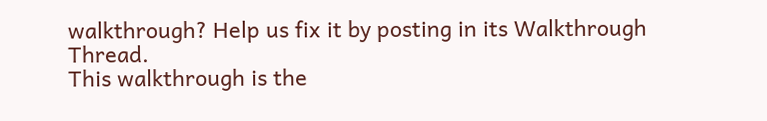walkthrough? Help us fix it by posting in its Walkthrough Thread.
This walkthrough is the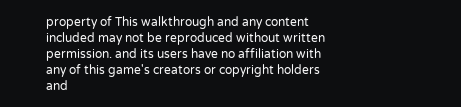property of This walkthrough and any content included may not be reproduced without written permission. and its users have no affiliation with any of this game's creators or copyright holders and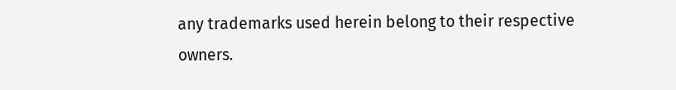any trademarks used herein belong to their respective owners.